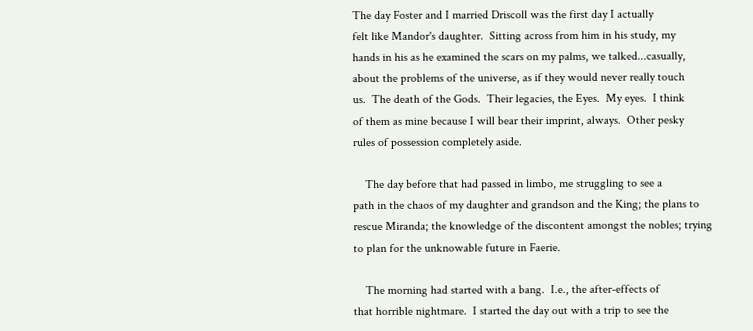The day Foster and I married Driscoll was the first day I actually
felt like Mandor's daughter.  Sitting across from him in his study, my
hands in his as he examined the scars on my palms, we talked...casually,
about the problems of the universe, as if they would never really touch
us.  The death of the Gods.  Their legacies, the Eyes.  My eyes.  I think
of them as mine because I will bear their imprint, always.  Other pesky
rules of possession completely aside.

    The day before that had passed in limbo, me struggling to see a
path in the chaos of my daughter and grandson and the King; the plans to
rescue Miranda; the knowledge of the discontent amongst the nobles; trying
to plan for the unknowable future in Faerie.

    The morning had started with a bang.  I.e., the after-effects of
that horrible nightmare.  I started the day out with a trip to see the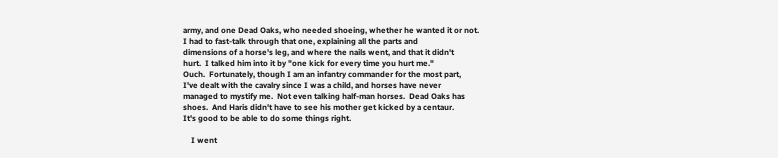army, and one Dead Oaks, who needed shoeing, whether he wanted it or not.
I had to fast-talk through that one, explaining all the parts and
dimensions of a horse's leg, and where the nails went, and that it didn't
hurt.  I talked him into it by "one kick for every time you hurt me."
Ouch.  Fortunately, though I am an infantry commander for the most part,
I've dealt with the cavalry since I was a child, and horses have never
managed to mystify me.  Not even talking half-man horses.  Dead Oaks has
shoes.  And Haris didn't have to see his mother get kicked by a centaur.
It's good to be able to do some things right.

    I went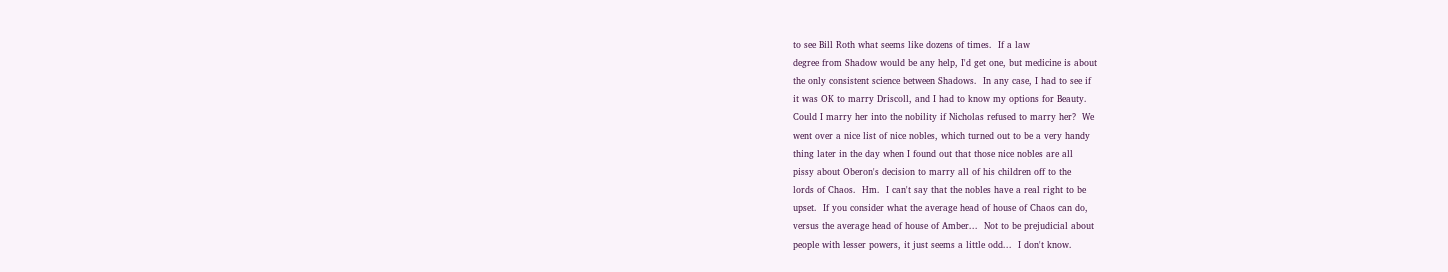to see Bill Roth what seems like dozens of times.  If a law
degree from Shadow would be any help, I'd get one, but medicine is about
the only consistent science between Shadows.  In any case, I had to see if
it was OK to marry Driscoll, and I had to know my options for Beauty.
Could I marry her into the nobility if Nicholas refused to marry her?  We
went over a nice list of nice nobles, which turned out to be a very handy
thing later in the day when I found out that those nice nobles are all
pissy about Oberon's decision to marry all of his children off to the
lords of Chaos.  Hm.  I can't say that the nobles have a real right to be
upset.  If you consider what the average head of house of Chaos can do,
versus the average head of house of Amber...  Not to be prejudicial about
people with lesser powers, it just seems a little odd...  I don't know.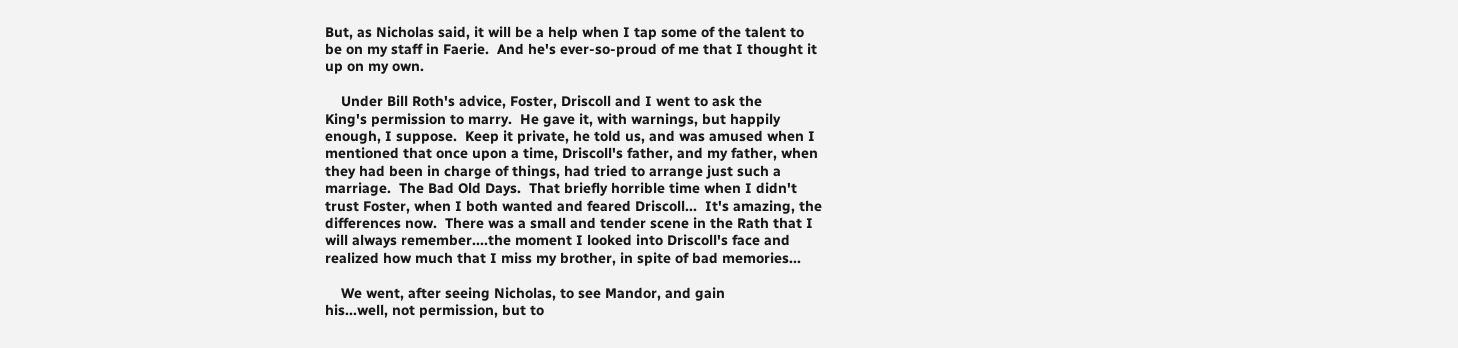But, as Nicholas said, it will be a help when I tap some of the talent to
be on my staff in Faerie.  And he's ever-so-proud of me that I thought it
up on my own.

    Under Bill Roth's advice, Foster, Driscoll and I went to ask the
King's permission to marry.  He gave it, with warnings, but happily
enough, I suppose.  Keep it private, he told us, and was amused when I
mentioned that once upon a time, Driscoll's father, and my father, when
they had been in charge of things, had tried to arrange just such a
marriage.  The Bad Old Days.  That briefly horrible time when I didn't
trust Foster, when I both wanted and feared Driscoll...  It's amazing, the
differences now.  There was a small and tender scene in the Rath that I
will always remember....the moment I looked into Driscoll's face and
realized how much that I miss my brother, in spite of bad memories...

    We went, after seeing Nicholas, to see Mandor, and gain
his...well, not permission, but to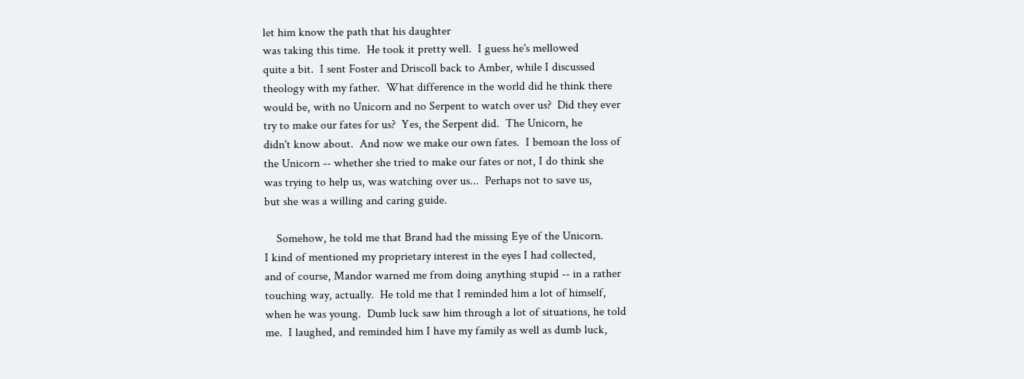let him know the path that his daughter
was taking this time.  He took it pretty well.  I guess he's mellowed
quite a bit.  I sent Foster and Driscoll back to Amber, while I discussed
theology with my father.  What difference in the world did he think there
would be, with no Unicorn and no Serpent to watch over us?  Did they ever
try to make our fates for us?  Yes, the Serpent did.  The Unicorn, he
didn't know about.  And now we make our own fates.  I bemoan the loss of
the Unicorn -- whether she tried to make our fates or not, I do think she
was trying to help us, was watching over us...  Perhaps not to save us,
but she was a willing and caring guide.

    Somehow, he told me that Brand had the missing Eye of the Unicorn.
I kind of mentioned my proprietary interest in the eyes I had collected,
and of course, Mandor warned me from doing anything stupid -- in a rather
touching way, actually.  He told me that I reminded him a lot of himself,
when he was young.  Dumb luck saw him through a lot of situations, he told
me.  I laughed, and reminded him I have my family as well as dumb luck,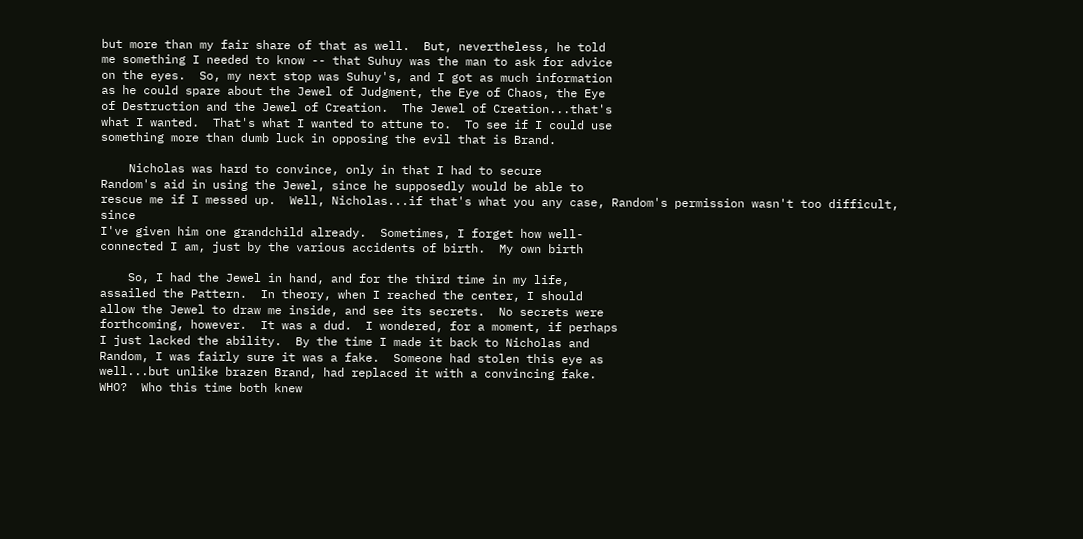but more than my fair share of that as well.  But, nevertheless, he told
me something I needed to know -- that Suhuy was the man to ask for advice
on the eyes.  So, my next stop was Suhuy's, and I got as much information
as he could spare about the Jewel of Judgment, the Eye of Chaos, the Eye
of Destruction and the Jewel of Creation.  The Jewel of Creation...that's
what I wanted.  That's what I wanted to attune to.  To see if I could use
something more than dumb luck in opposing the evil that is Brand.

    Nicholas was hard to convince, only in that I had to secure
Random's aid in using the Jewel, since he supposedly would be able to
rescue me if I messed up.  Well, Nicholas...if that's what you any case, Random's permission wasn't too difficult, since
I've given him one grandchild already.  Sometimes, I forget how well-
connected I am, just by the various accidents of birth.  My own birth

    So, I had the Jewel in hand, and for the third time in my life,
assailed the Pattern.  In theory, when I reached the center, I should
allow the Jewel to draw me inside, and see its secrets.  No secrets were
forthcoming, however.  It was a dud.  I wondered, for a moment, if perhaps
I just lacked the ability.  By the time I made it back to Nicholas and
Random, I was fairly sure it was a fake.  Someone had stolen this eye as
well...but unlike brazen Brand, had replaced it with a convincing fake.
WHO?  Who this time both knew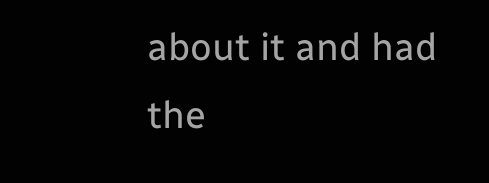about it and had the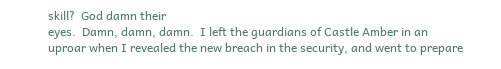skill?  God damn their
eyes.  Damn, damn, damn.  I left the guardians of Castle Amber in an
uproar when I revealed the new breach in the security, and went to prepare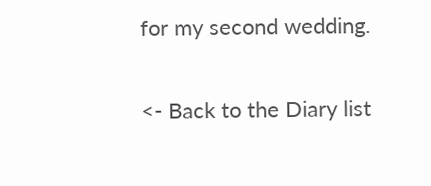for my second wedding.

<- Back to the Diary list